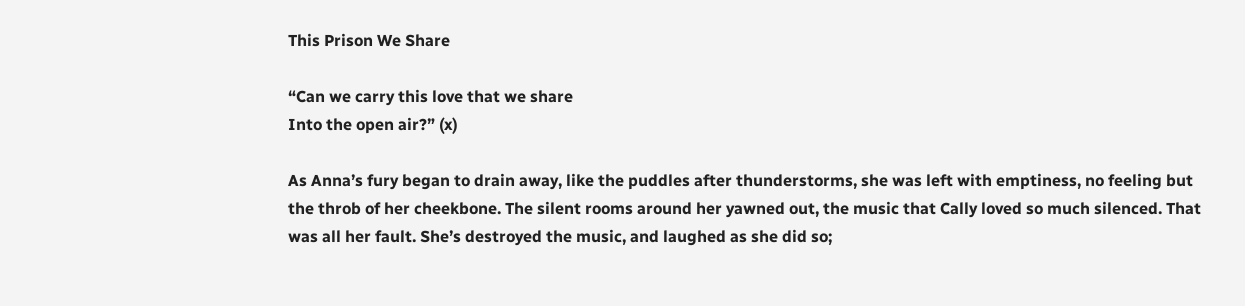This Prison We Share

“Can we carry this love that we share
Into the open air?” (x)

As Anna’s fury began to drain away, like the puddles after thunderstorms, she was left with emptiness, no feeling but the throb of her cheekbone. The silent rooms around her yawned out, the music that Cally loved so much silenced. That was all her fault. She’s destroyed the music, and laughed as she did so;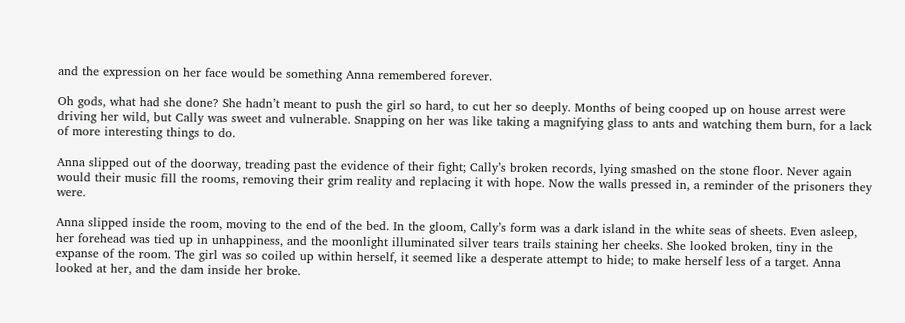and the expression on her face would be something Anna remembered forever.

Oh gods, what had she done? She hadn’t meant to push the girl so hard, to cut her so deeply. Months of being cooped up on house arrest were driving her wild, but Cally was sweet and vulnerable. Snapping on her was like taking a magnifying glass to ants and watching them burn, for a lack of more interesting things to do.

Anna slipped out of the doorway, treading past the evidence of their fight; Cally’s broken records, lying smashed on the stone floor. Never again would their music fill the rooms, removing their grim reality and replacing it with hope. Now the walls pressed in, a reminder of the prisoners they were.

Anna slipped inside the room, moving to the end of the bed. In the gloom, Cally’s form was a dark island in the white seas of sheets. Even asleep, her forehead was tied up in unhappiness, and the moonlight illuminated silver tears trails staining her cheeks. She looked broken, tiny in the expanse of the room. The girl was so coiled up within herself, it seemed like a desperate attempt to hide; to make herself less of a target. Anna looked at her, and the dam inside her broke.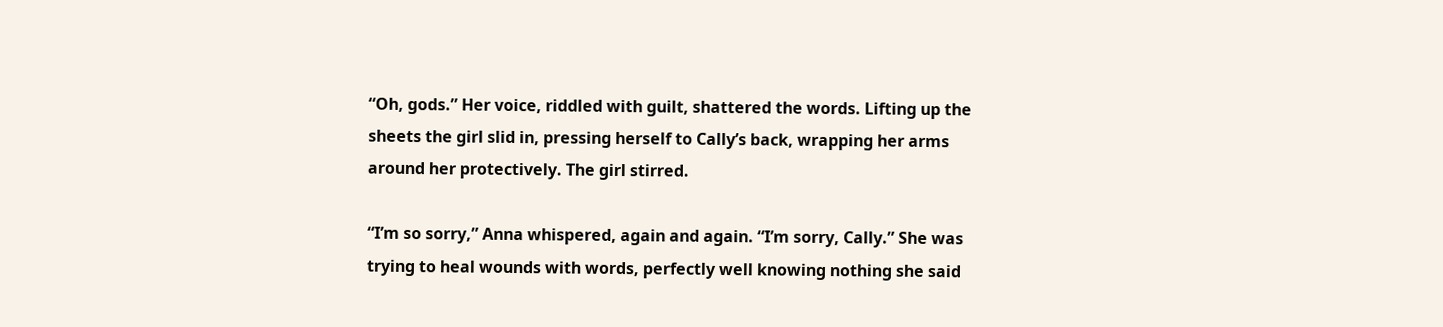“Oh, gods.” Her voice, riddled with guilt, shattered the words. Lifting up the sheets the girl slid in, pressing herself to Cally’s back, wrapping her arms around her protectively. The girl stirred.

“I’m so sorry,” Anna whispered, again and again. “I’m sorry, Cally.” She was trying to heal wounds with words, perfectly well knowing nothing she said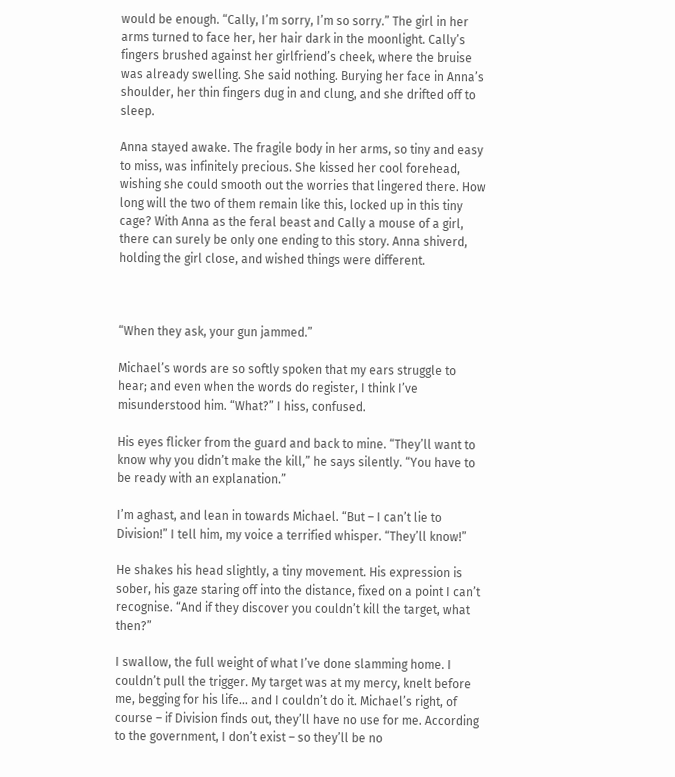would be enough. “Cally, I’m sorry, I’m so sorry.” The girl in her arms turned to face her, her hair dark in the moonlight. Cally’s fingers brushed against her girlfriend’s cheek, where the bruise was already swelling. She said nothing. Burying her face in Anna’s shoulder, her thin fingers dug in and clung, and she drifted off to sleep.

Anna stayed awake. The fragile body in her arms, so tiny and easy to miss, was infinitely precious. She kissed her cool forehead, wishing she could smooth out the worries that lingered there. How long will the two of them remain like this, locked up in this tiny cage? With Anna as the feral beast and Cally a mouse of a girl, there can surely be only one ending to this story. Anna shiverd, holding the girl close, and wished things were different.



“When they ask, your gun jammed.”

Michael’s words are so softly spoken that my ears struggle to hear; and even when the words do register, I think I’ve misunderstood him. “What?” I hiss, confused.

His eyes flicker from the guard and back to mine. “They’ll want to know why you didn’t make the kill,” he says silently. “You have to be ready with an explanation.”

I’m aghast, and lean in towards Michael. “But – I can’t lie to Division!” I tell him, my voice a terrified whisper. “They’ll know!”

He shakes his head slightly, a tiny movement. His expression is sober, his gaze staring off into the distance, fixed on a point I can’t recognise. “And if they discover you couldn’t kill the target, what then?”

I swallow, the full weight of what I’ve done slamming home. I couldn’t pull the trigger. My target was at my mercy, knelt before me, begging for his life… and I couldn’t do it. Michael’s right, of course – if Division finds out, they’ll have no use for me. According to the government, I don’t exist – so they’ll be no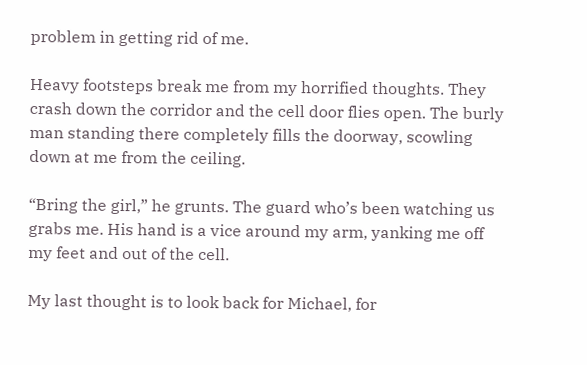problem in getting rid of me.

Heavy footsteps break me from my horrified thoughts. They crash down the corridor and the cell door flies open. The burly man standing there completely fills the doorway, scowling down at me from the ceiling.

“Bring the girl,” he grunts. The guard who’s been watching us grabs me. His hand is a vice around my arm, yanking me off my feet and out of the cell.

My last thought is to look back for Michael, for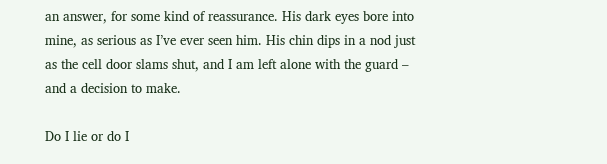an answer, for some kind of reassurance. His dark eyes bore into mine, as serious as I’ve ever seen him. His chin dips in a nod just as the cell door slams shut, and I am left alone with the guard – and a decision to make.

Do I lie or do I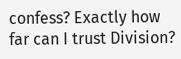confess? Exactly how far can I trust Division?